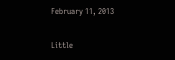February 11, 2013

Little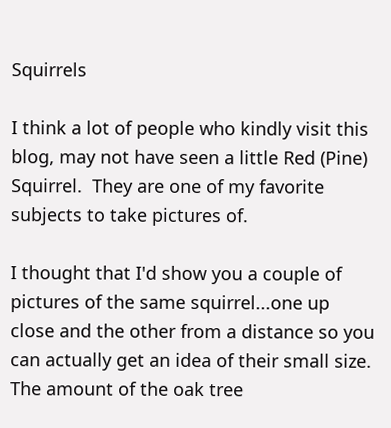Squirrels

I think a lot of people who kindly visit this blog, may not have seen a little Red (Pine) Squirrel.  They are one of my favorite subjects to take pictures of.

I thought that I'd show you a couple of pictures of the same squirrel...one up close and the other from a distance so you can actually get an idea of their small size.  The amount of the oak tree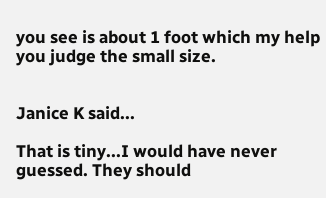you see is about 1 foot which my help you judge the small size.


Janice K said...

That is tiny...I would have never guessed. They should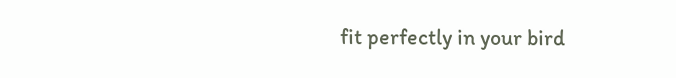fit perfectly in your bird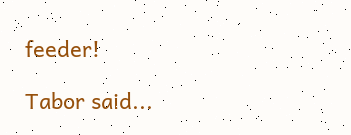feeder!

Tabor said...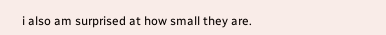i also am surprised at how small they are.